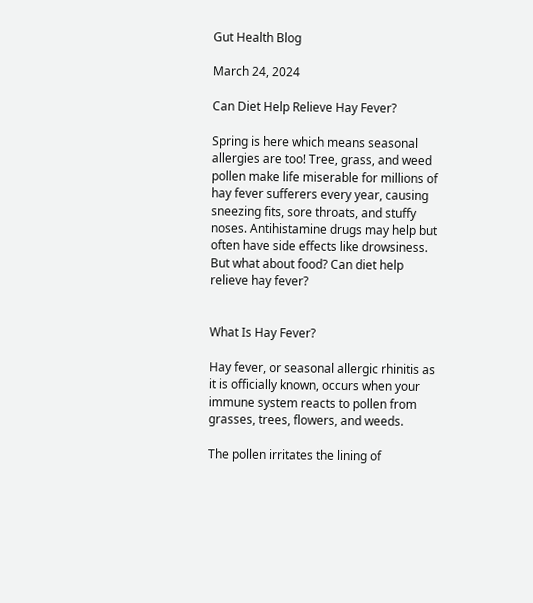Gut Health Blog

March 24, 2024

Can Diet Help Relieve Hay Fever?

Spring is here which means seasonal allergies are too! Tree, grass, and weed pollen make life miserable for millions of hay fever sufferers every year, causing sneezing fits, sore throats, and stuffy noses. Antihistamine drugs may help but often have side effects like drowsiness. But what about food? Can diet help relieve hay fever?


What Is Hay Fever?

Hay fever, or seasonal allergic rhinitis as it is officially known, occurs when your immune system reacts to pollen from grasses, trees, flowers, and weeds.

The pollen irritates the lining of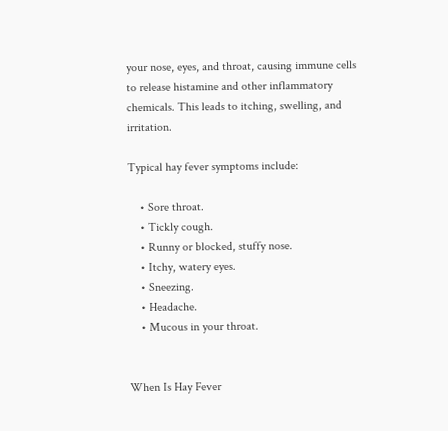your nose, eyes, and throat, causing immune cells to release histamine and other inflammatory chemicals. This leads to itching, swelling, and irritation.

Typical hay fever symptoms include:

    • Sore throat.
    • Tickly cough.
    • Runny or blocked, stuffy nose.
    • Itchy, watery eyes.
    • Sneezing.
    • Headache.
    • Mucous in your throat.


When Is Hay Fever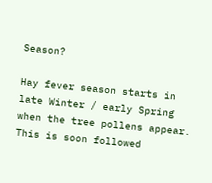Season?

Hay fever season starts in late Winter / early Spring when the tree pollens appear. This is soon followed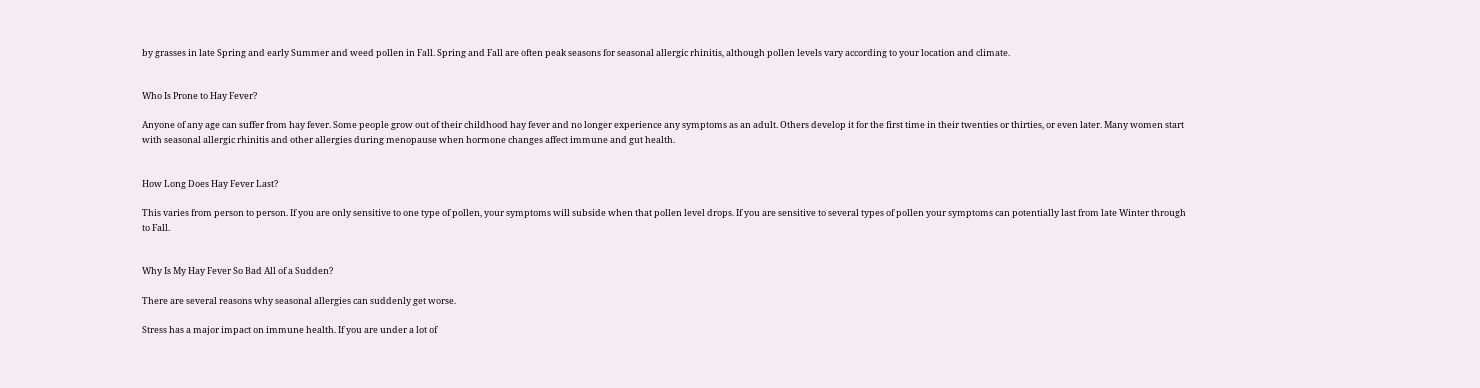by grasses in late Spring and early Summer and weed pollen in Fall. Spring and Fall are often peak seasons for seasonal allergic rhinitis, although pollen levels vary according to your location and climate.


Who Is Prone to Hay Fever?

Anyone of any age can suffer from hay fever. Some people grow out of their childhood hay fever and no longer experience any symptoms as an adult. Others develop it for the first time in their twenties or thirties, or even later. Many women start with seasonal allergic rhinitis and other allergies during menopause when hormone changes affect immune and gut health.


How Long Does Hay Fever Last?

This varies from person to person. If you are only sensitive to one type of pollen, your symptoms will subside when that pollen level drops. If you are sensitive to several types of pollen your symptoms can potentially last from late Winter through to Fall.


Why Is My Hay Fever So Bad All of a Sudden?

There are several reasons why seasonal allergies can suddenly get worse.

Stress has a major impact on immune health. If you are under a lot of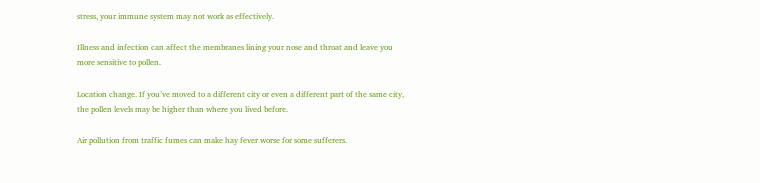stress, your immune system may not work as effectively.

Illness and infection can affect the membranes lining your nose and throat and leave you more sensitive to pollen.

Location change. If you’ve moved to a different city or even a different part of the same city, the pollen levels may be higher than where you lived before.

Air pollution from traffic fumes can make hay fever worse for some sufferers.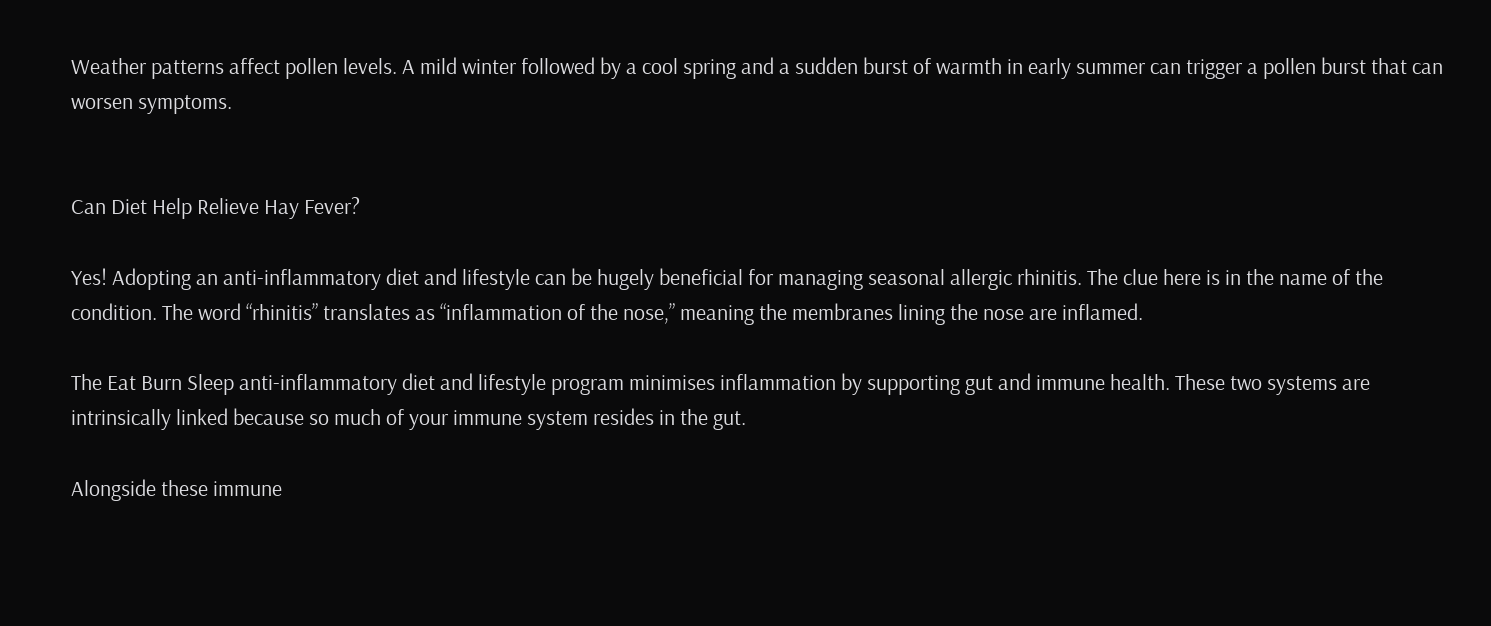Weather patterns affect pollen levels. A mild winter followed by a cool spring and a sudden burst of warmth in early summer can trigger a pollen burst that can worsen symptoms.


Can Diet Help Relieve Hay Fever?

Yes! Adopting an anti-inflammatory diet and lifestyle can be hugely beneficial for managing seasonal allergic rhinitis. The clue here is in the name of the condition. The word “rhinitis” translates as “inflammation of the nose,” meaning the membranes lining the nose are inflamed.

The Eat Burn Sleep anti-inflammatory diet and lifestyle program minimises inflammation by supporting gut and immune health. These two systems are intrinsically linked because so much of your immune system resides in the gut.

Alongside these immune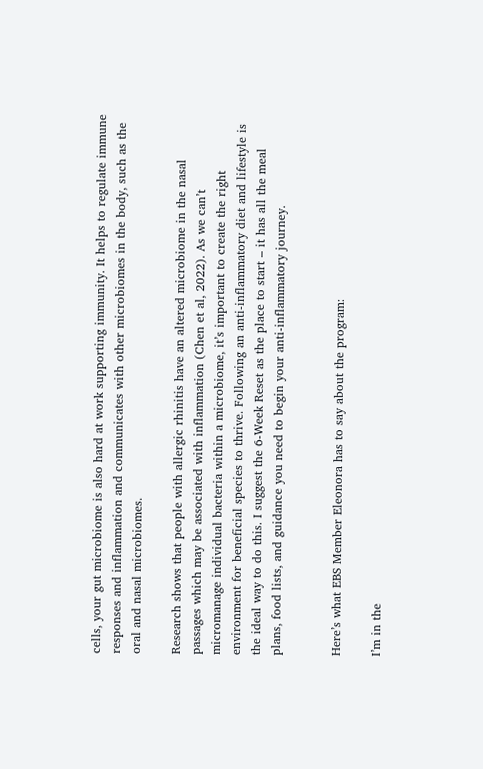cells, your gut microbiome is also hard at work supporting immunity. It helps to regulate immune responses and inflammation and communicates with other microbiomes in the body, such as the oral and nasal microbiomes.

Research shows that people with allergic rhinitis have an altered microbiome in the nasal passages which may be associated with inflammation (Chen et al, 2022). As we can’t micromanage individual bacteria within a microbiome, it’s important to create the right environment for beneficial species to thrive. Following an anti-inflammatory diet and lifestyle is the ideal way to do this. I suggest the 6-Week Reset as the place to start – it has all the meal plans, food lists, and guidance you need to begin your anti-inflammatory journey.


Here’s what EBS Member Eleonora has to say about the program:

I’m in the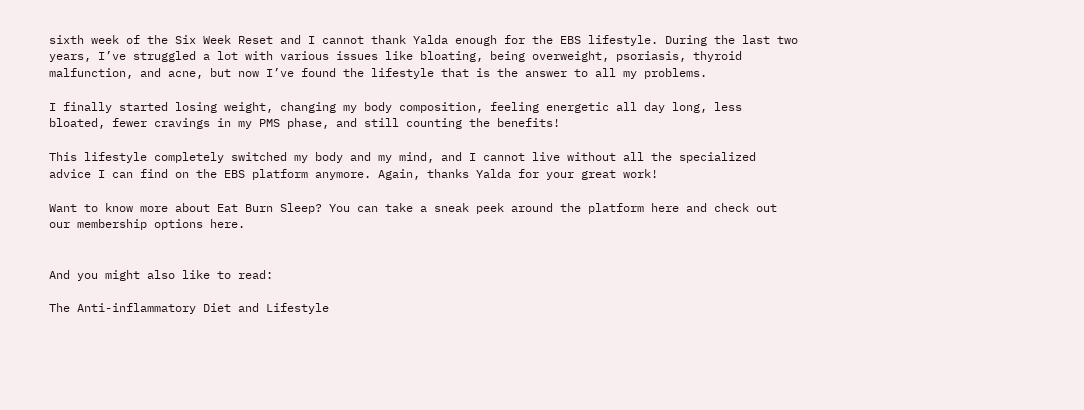sixth week of the Six Week Reset and I cannot thank Yalda enough for the EBS lifestyle. During the last two years, I’ve struggled a lot with various issues like bloating, being overweight, psoriasis, thyroid malfunction, and acne, but now I’ve found the lifestyle that is the answer to all my problems.

I finally started losing weight, changing my body composition, feeling energetic all day long, less bloated, fewer cravings in my PMS phase, and still counting the benefits!

This lifestyle completely switched my body and my mind, and I cannot live without all the specialized advice I can find on the EBS platform anymore. Again, thanks Yalda for your great work!

Want to know more about Eat Burn Sleep? You can take a sneak peek around the platform here and check out our membership options here.


And you might also like to read:

The Anti-inflammatory Diet and Lifestyle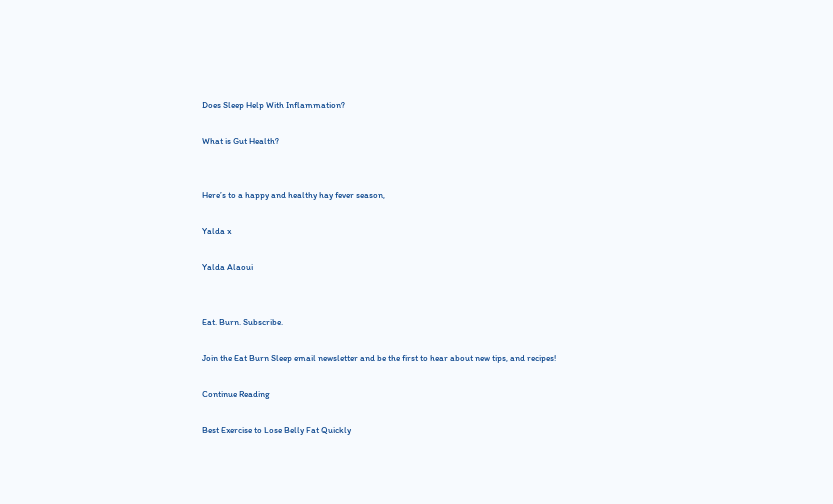Does Sleep Help With Inflammation?

What is Gut Health?


Here’s to a happy and healthy hay fever season,

Yalda x

Yalda Alaoui


Eat. Burn. Subscribe.

Join the Eat Burn Sleep email newsletter and be the first to hear about new tips, and recipes!

Continue Reading

Best Exercise to Lose Belly Fat Quickly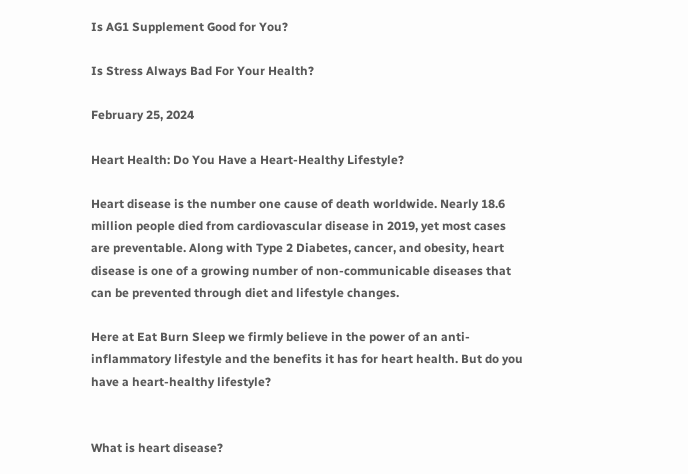Is AG1 Supplement Good for You?

Is Stress Always Bad For Your Health?

February 25, 2024

Heart Health: Do You Have a Heart-Healthy Lifestyle?

Heart disease is the number one cause of death worldwide. Nearly 18.6 million people died from cardiovascular disease in 2019, yet most cases are preventable. Along with Type 2 Diabetes, cancer, and obesity, heart disease is one of a growing number of non-communicable diseases that can be prevented through diet and lifestyle changes.

Here at Eat Burn Sleep we firmly believe in the power of an anti-inflammatory lifestyle and the benefits it has for heart health. But do you have a heart-healthy lifestyle?


What is heart disease?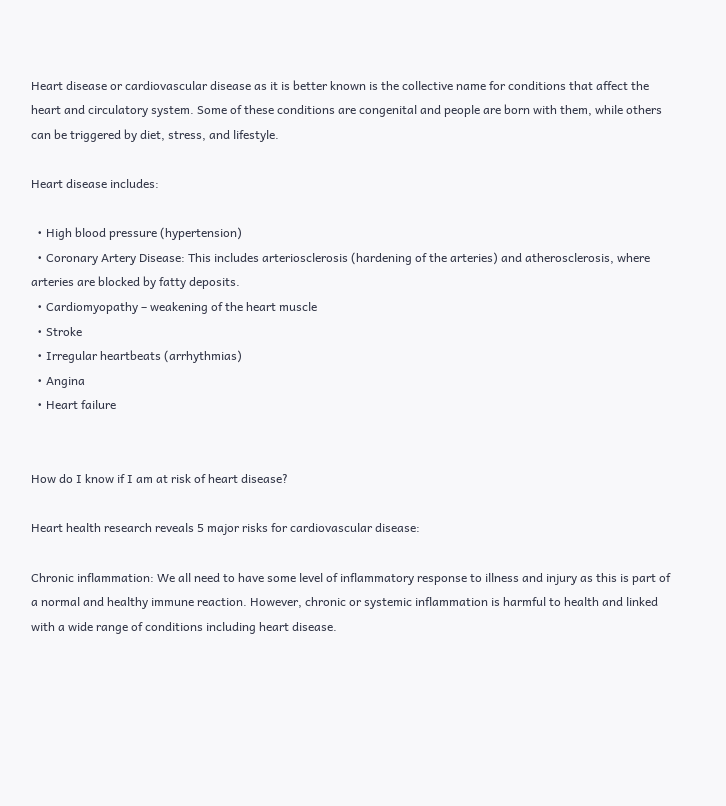Heart disease or cardiovascular disease as it is better known is the collective name for conditions that affect the heart and circulatory system. Some of these conditions are congenital and people are born with them, while others can be triggered by diet, stress, and lifestyle.

Heart disease includes:

  • High blood pressure (hypertension)
  • Coronary Artery Disease: This includes arteriosclerosis (hardening of the arteries) and atherosclerosis, where arteries are blocked by fatty deposits.
  • Cardiomyopathy – weakening of the heart muscle
  • Stroke
  • Irregular heartbeats (arrhythmias)
  • Angina
  • Heart failure


How do I know if I am at risk of heart disease?

Heart health research reveals 5 major risks for cardiovascular disease:

Chronic inflammation: We all need to have some level of inflammatory response to illness and injury as this is part of a normal and healthy immune reaction. However, chronic or systemic inflammation is harmful to health and linked with a wide range of conditions including heart disease.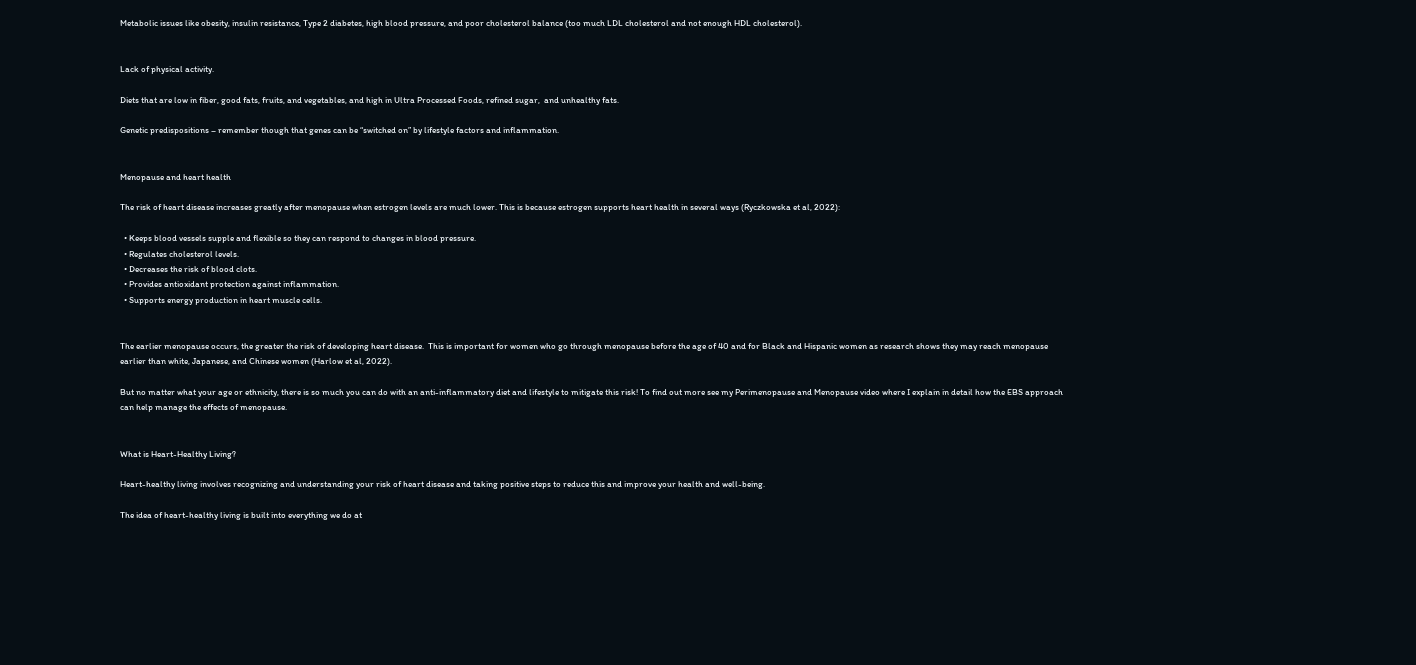Metabolic issues like obesity, insulin resistance, Type 2 diabetes, high blood pressure, and poor cholesterol balance (too much LDL cholesterol and not enough HDL cholesterol).


Lack of physical activity.

Diets that are low in fiber, good fats, fruits, and vegetables, and high in Ultra Processed Foods, refined sugar,  and unhealthy fats.

Genetic predispositions – remember though that genes can be “switched on” by lifestyle factors and inflammation.


Menopause and heart health

The risk of heart disease increases greatly after menopause when estrogen levels are much lower. This is because estrogen supports heart health in several ways (Ryczkowska et al, 2022):

  • Keeps blood vessels supple and flexible so they can respond to changes in blood pressure.
  • Regulates cholesterol levels.
  • Decreases the risk of blood clots.
  • Provides antioxidant protection against inflammation.
  • Supports energy production in heart muscle cells.


The earlier menopause occurs, the greater the risk of developing heart disease.  This is important for women who go through menopause before the age of 40 and for Black and Hispanic women as research shows they may reach menopause earlier than white, Japanese, and Chinese women (Harlow et al, 2022).

But no matter what your age or ethnicity, there is so much you can do with an anti-inflammatory diet and lifestyle to mitigate this risk! To find out more see my Perimenopause and Menopause video where I explain in detail how the EBS approach can help manage the effects of menopause.


What is Heart-Healthy Living?

Heart-healthy living involves recognizing and understanding your risk of heart disease and taking positive steps to reduce this and improve your health and well-being.

The idea of heart-healthy living is built into everything we do at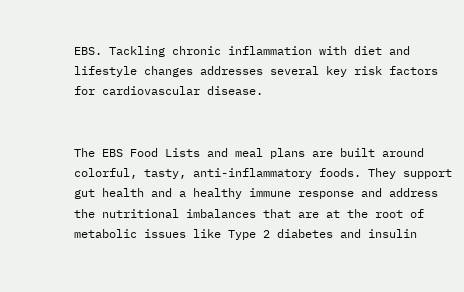EBS. Tackling chronic inflammation with diet and lifestyle changes addresses several key risk factors for cardiovascular disease.


The EBS Food Lists and meal plans are built around colorful, tasty, anti-inflammatory foods. They support gut health and a healthy immune response and address the nutritional imbalances that are at the root of metabolic issues like Type 2 diabetes and insulin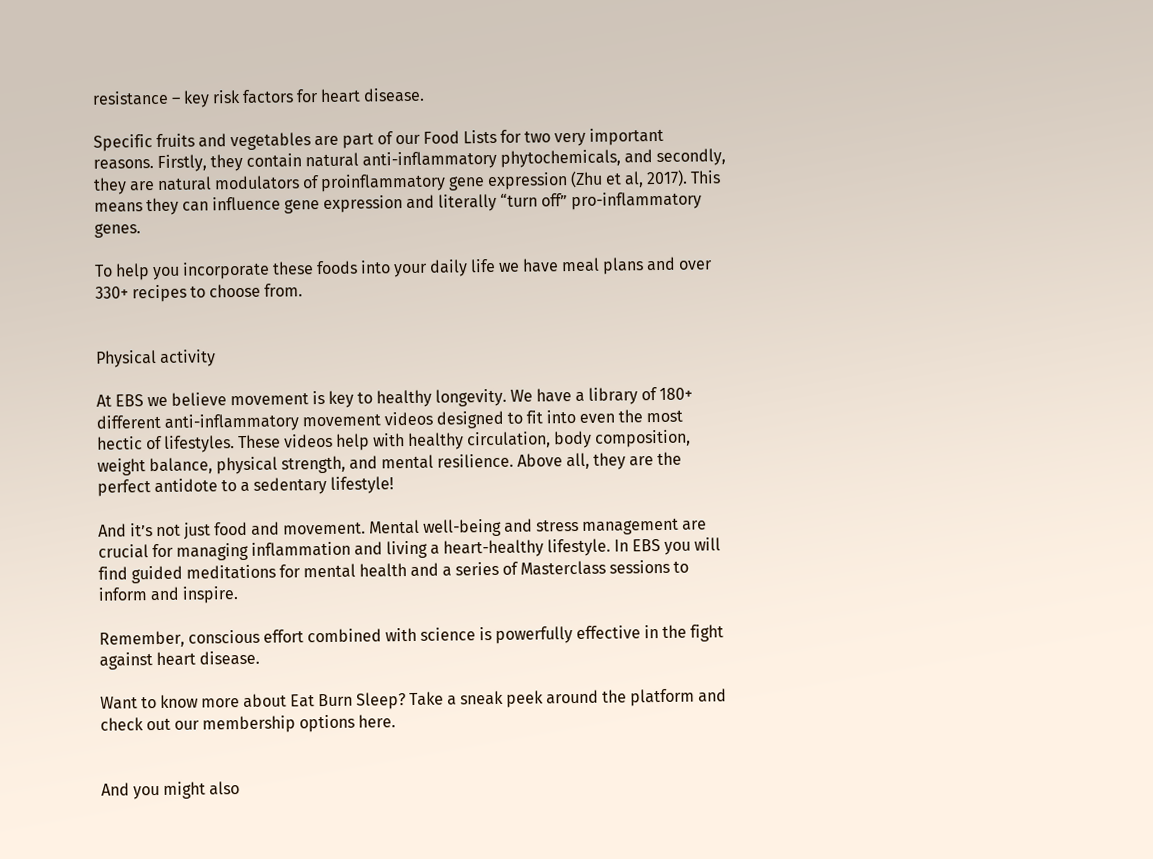resistance – key risk factors for heart disease.

Specific fruits and vegetables are part of our Food Lists for two very important reasons. Firstly, they contain natural anti-inflammatory phytochemicals, and secondly, they are natural modulators of proinflammatory gene expression (Zhu et al, 2017). This means they can influence gene expression and literally “turn off” pro-inflammatory genes.

To help you incorporate these foods into your daily life we have meal plans and over 330+ recipes to choose from.


Physical activity

At EBS we believe movement is key to healthy longevity. We have a library of 180+ different anti-inflammatory movement videos designed to fit into even the most hectic of lifestyles. These videos help with healthy circulation, body composition, weight balance, physical strength, and mental resilience. Above all, they are the perfect antidote to a sedentary lifestyle!

And it’s not just food and movement. Mental well-being and stress management are crucial for managing inflammation and living a heart-healthy lifestyle. In EBS you will find guided meditations for mental health and a series of Masterclass sessions to inform and inspire.

Remember, conscious effort combined with science is powerfully effective in the fight against heart disease.

Want to know more about Eat Burn Sleep? Take a sneak peek around the platform and check out our membership options here.


And you might also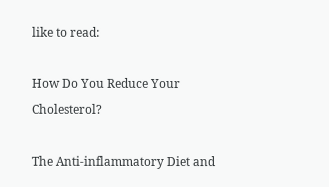like to read:

How Do You Reduce Your Cholesterol?

The Anti-inflammatory Diet and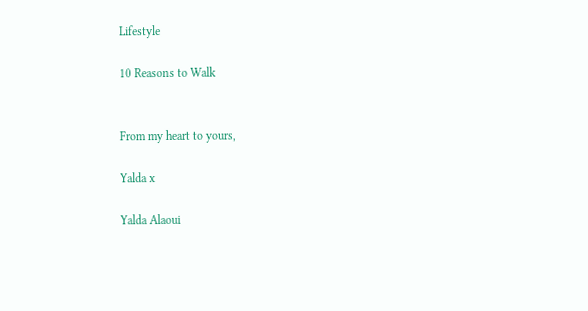Lifestyle

10 Reasons to Walk


From my heart to yours,

Yalda x

Yalda Alaoui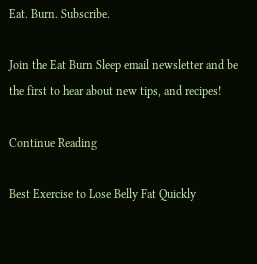Eat. Burn. Subscribe.

Join the Eat Burn Sleep email newsletter and be the first to hear about new tips, and recipes!

Continue Reading

Best Exercise to Lose Belly Fat Quickly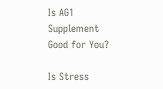Is AG1 Supplement Good for You?

Is Stress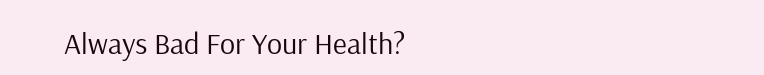Always Bad For Your Health?